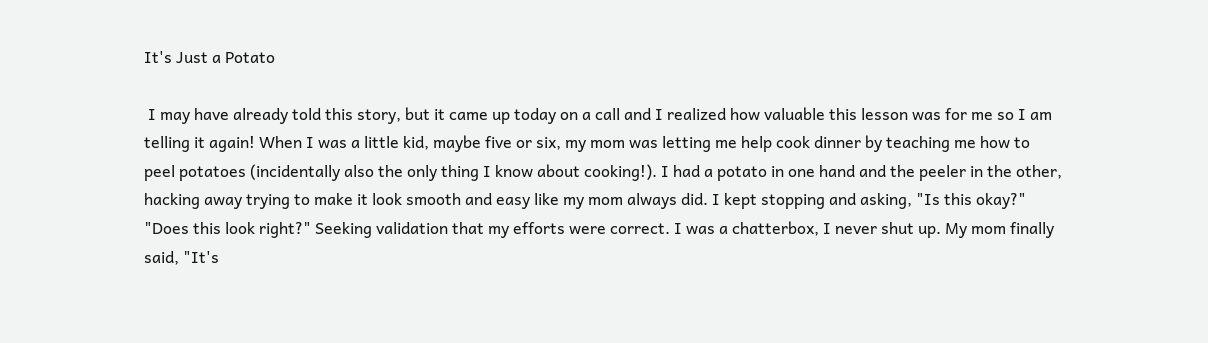It's Just a Potato

 I may have already told this story, but it came up today on a call and I realized how valuable this lesson was for me so I am telling it again! When I was a little kid, maybe five or six, my mom was letting me help cook dinner by teaching me how to peel potatoes (incidentally also the only thing I know about cooking!). I had a potato in one hand and the peeler in the other, hacking away trying to make it look smooth and easy like my mom always did. I kept stopping and asking, "Is this okay?" "Does this look right?" Seeking validation that my efforts were correct. I was a chatterbox, I never shut up. My mom finally said, "It's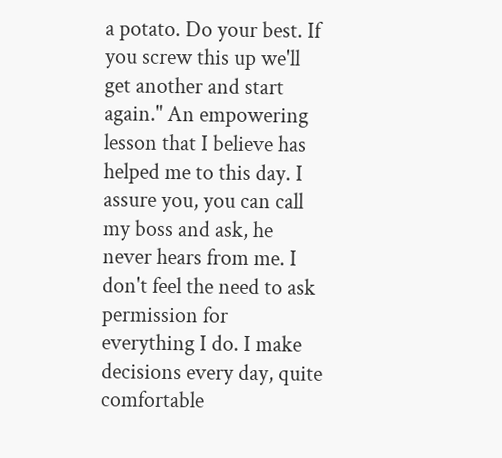a potato. Do your best. If you screw this up we'll get another and start again." An empowering lesson that I believe has helped me to this day. I assure you, you can call my boss and ask, he never hears from me. I don't feel the need to ask permission for everything I do. I make decisions every day, quite comfortable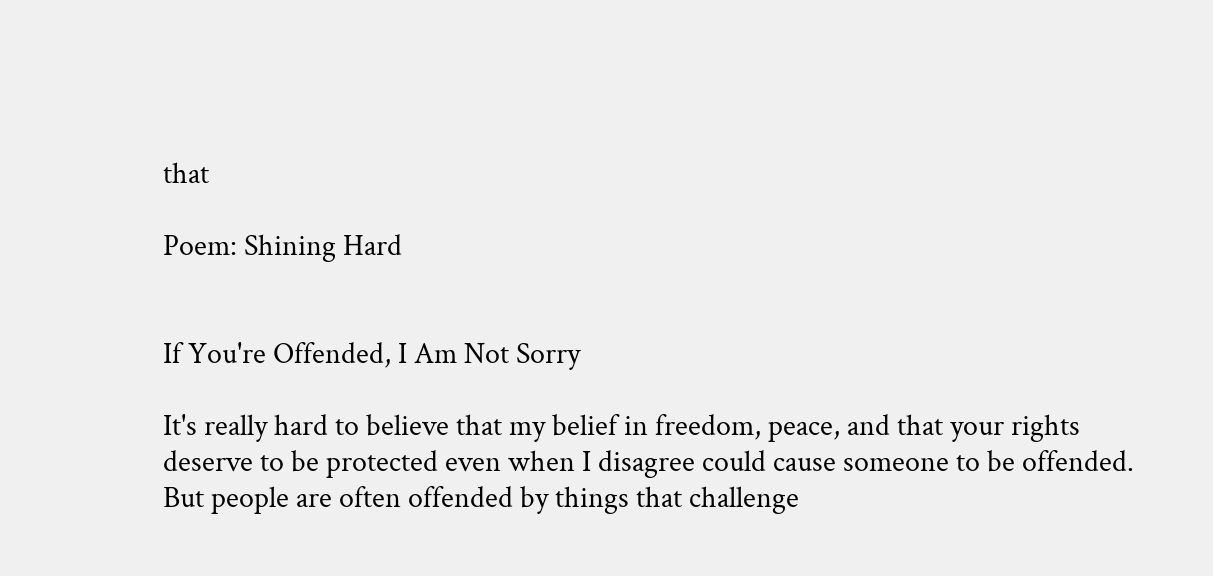that

Poem: Shining Hard


If You're Offended, I Am Not Sorry

It's really hard to believe that my belief in freedom, peace, and that your rights deserve to be protected even when I disagree could cause someone to be offended. But people are often offended by things that challenge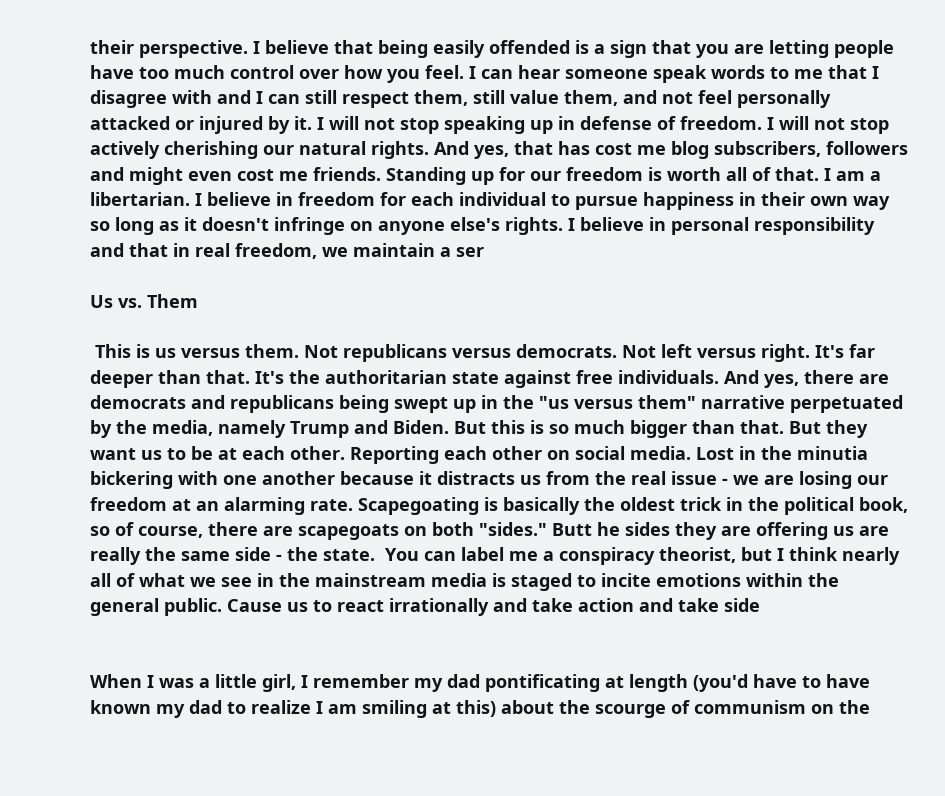their perspective. I believe that being easily offended is a sign that you are letting people have too much control over how you feel. I can hear someone speak words to me that I disagree with and I can still respect them, still value them, and not feel personally attacked or injured by it. I will not stop speaking up in defense of freedom. I will not stop actively cherishing our natural rights. And yes, that has cost me blog subscribers, followers and might even cost me friends. Standing up for our freedom is worth all of that. I am a libertarian. I believe in freedom for each individual to pursue happiness in their own way so long as it doesn't infringe on anyone else's rights. I believe in personal responsibility and that in real freedom, we maintain a ser

Us vs. Them

 This is us versus them. Not republicans versus democrats. Not left versus right. It's far deeper than that. It's the authoritarian state against free individuals. And yes, there are democrats and republicans being swept up in the "us versus them" narrative perpetuated by the media, namely Trump and Biden. But this is so much bigger than that. But they want us to be at each other. Reporting each other on social media. Lost in the minutia bickering with one another because it distracts us from the real issue - we are losing our freedom at an alarming rate. Scapegoating is basically the oldest trick in the political book, so of course, there are scapegoats on both "sides." Butt he sides they are offering us are really the same side - the state.  You can label me a conspiracy theorist, but I think nearly all of what we see in the mainstream media is staged to incite emotions within the general public. Cause us to react irrationally and take action and take side


When I was a little girl, I remember my dad pontificating at length (you'd have to have known my dad to realize I am smiling at this) about the scourge of communism on the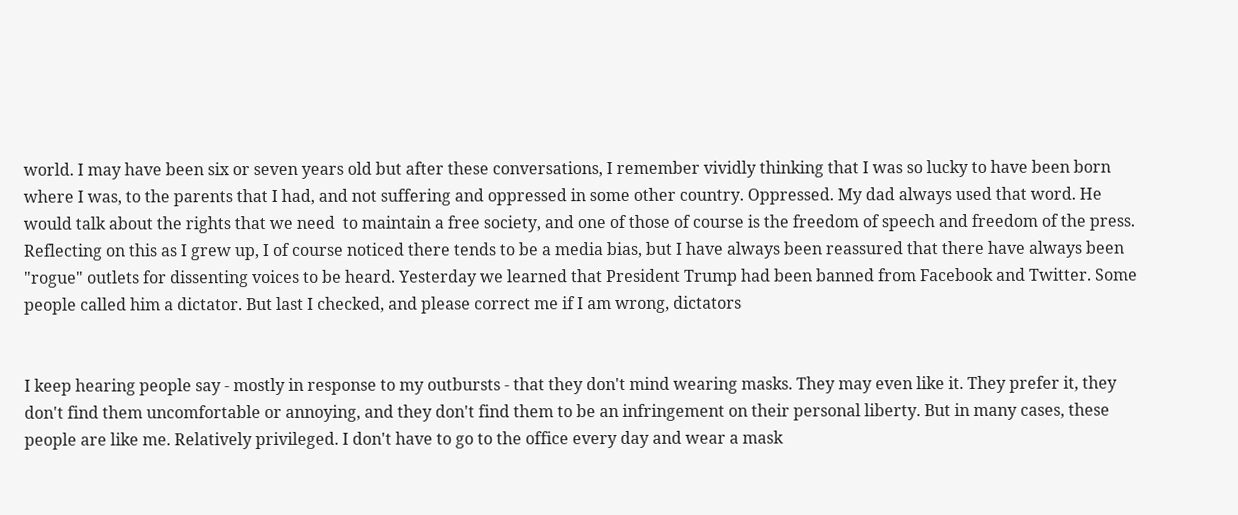world. I may have been six or seven years old but after these conversations, I remember vividly thinking that I was so lucky to have been born where I was, to the parents that I had, and not suffering and oppressed in some other country. Oppressed. My dad always used that word. He would talk about the rights that we need  to maintain a free society, and one of those of course is the freedom of speech and freedom of the press. Reflecting on this as I grew up, I of course noticed there tends to be a media bias, but I have always been reassured that there have always been "rogue" outlets for dissenting voices to be heard. Yesterday we learned that President Trump had been banned from Facebook and Twitter. Some people called him a dictator. But last I checked, and please correct me if I am wrong, dictators


I keep hearing people say - mostly in response to my outbursts - that they don't mind wearing masks. They may even like it. They prefer it, they don't find them uncomfortable or annoying, and they don't find them to be an infringement on their personal liberty. But in many cases, these people are like me. Relatively privileged. I don't have to go to the office every day and wear a mask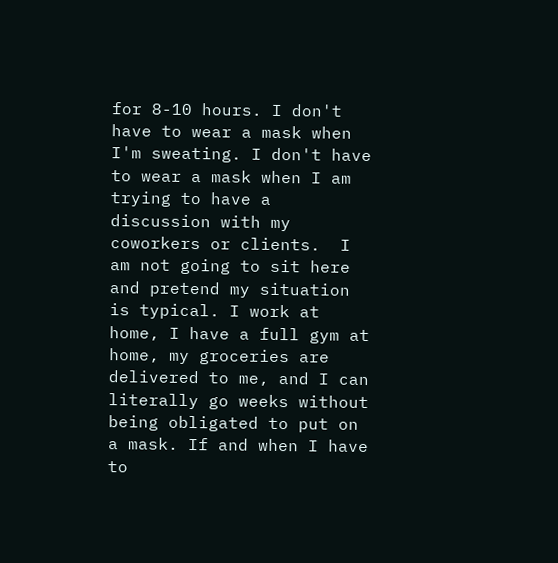for 8-10 hours. I don't have to wear a mask when I'm sweating. I don't have to wear a mask when I am trying to have a discussion with my coworkers or clients.  I am not going to sit here and pretend my situation is typical. I work at home, I have a full gym at home, my groceries are delivered to me, and I can literally go weeks without being obligated to put on a mask. If and when I have to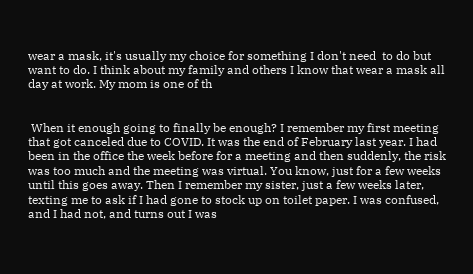wear a mask, it's usually my choice for something I don't need  to do but want to do. I think about my family and others I know that wear a mask all day at work. My mom is one of th


 When it enough going to finally be enough? I remember my first meeting that got canceled due to COVID. It was the end of February last year. I had been in the office the week before for a meeting and then suddenly, the risk was too much and the meeting was virtual. You know, just for a few weeks until this goes away. Then I remember my sister, just a few weeks later, texting me to ask if I had gone to stock up on toilet paper. I was confused, and I had not, and turns out I was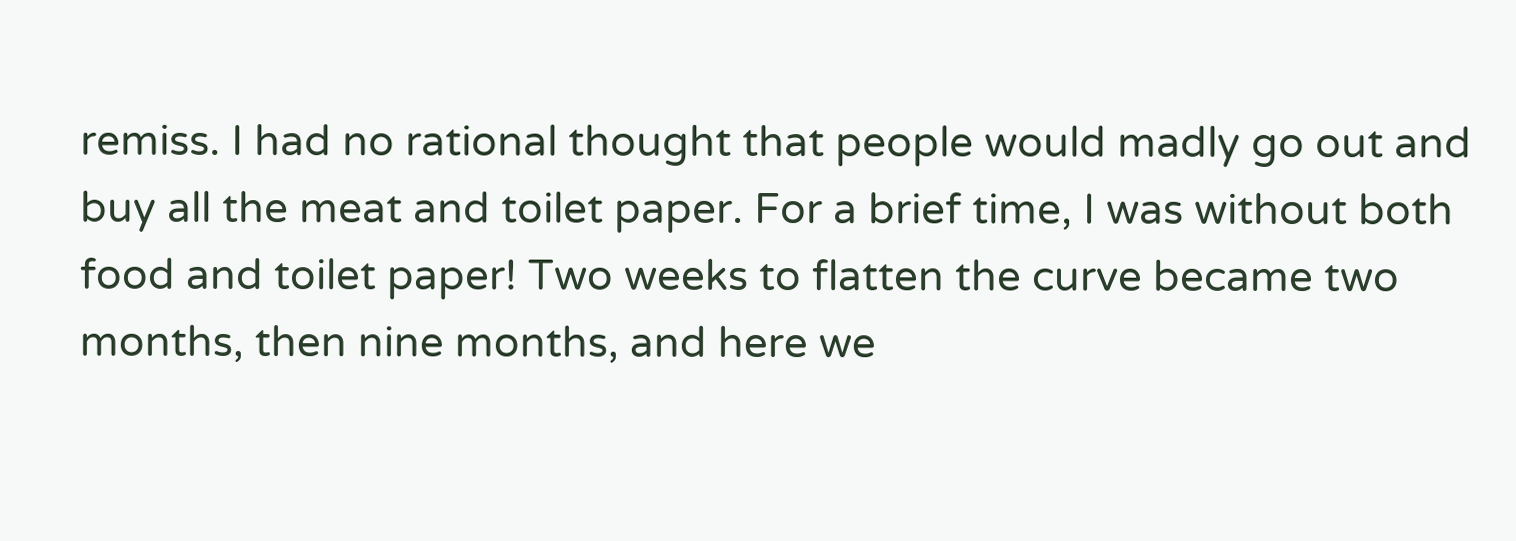remiss. I had no rational thought that people would madly go out and buy all the meat and toilet paper. For a brief time, I was without both food and toilet paper! Two weeks to flatten the curve became two months, then nine months, and here we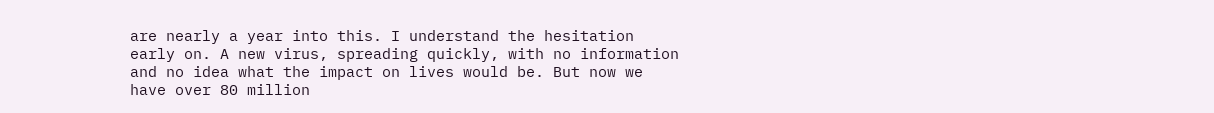are nearly a year into this. I understand the hesitation early on. A new virus, spreading quickly, with no information and no idea what the impact on lives would be. But now we have over 80 million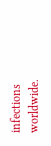infections worldwide.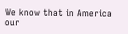We know that in America our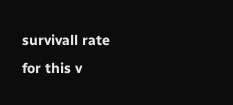survivall rate for this v